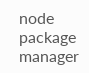node package manager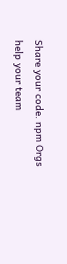Share your code. npm Orgs help your team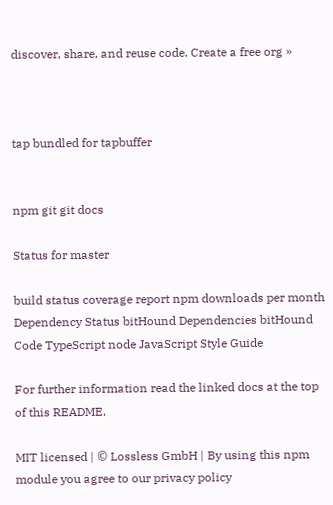discover, share, and reuse code. Create a free org »



tap bundled for tapbuffer


npm git git docs

Status for master

build status coverage report npm downloads per month Dependency Status bitHound Dependencies bitHound Code TypeScript node JavaScript Style Guide

For further information read the linked docs at the top of this README.

MIT licensed | © Lossless GmbH | By using this npm module you agree to our privacy policy